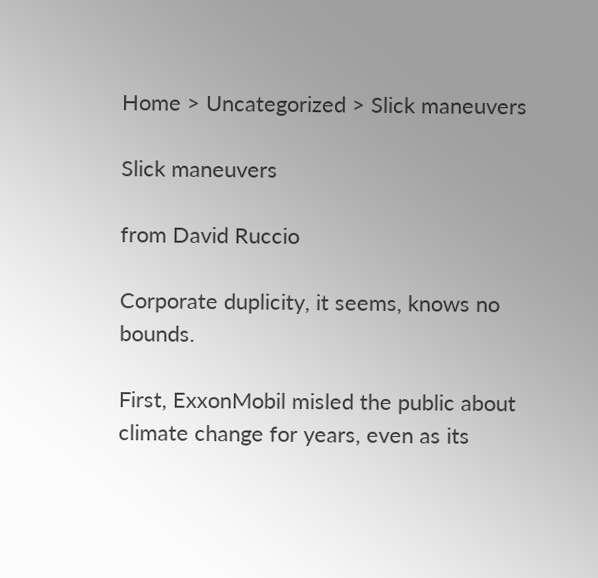Home > Uncategorized > Slick maneuvers

Slick maneuvers

from David Ruccio

Corporate duplicity, it seems, knows no bounds.

First, ExxonMobil misled the public about climate change for years, even as its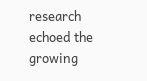research echoed the growing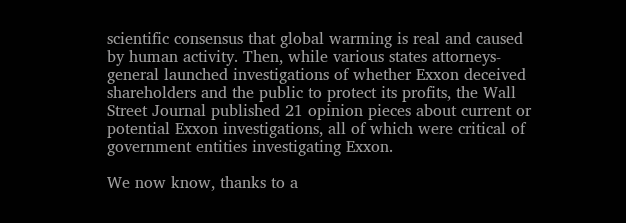scientific consensus that global warming is real and caused by human activity. Then, while various states attorneys-general launched investigations of whether Exxon deceived shareholders and the public to protect its profits, the Wall Street Journal published 21 opinion pieces about current or potential Exxon investigations, all of which were critical of government entities investigating Exxon.

We now know, thanks to a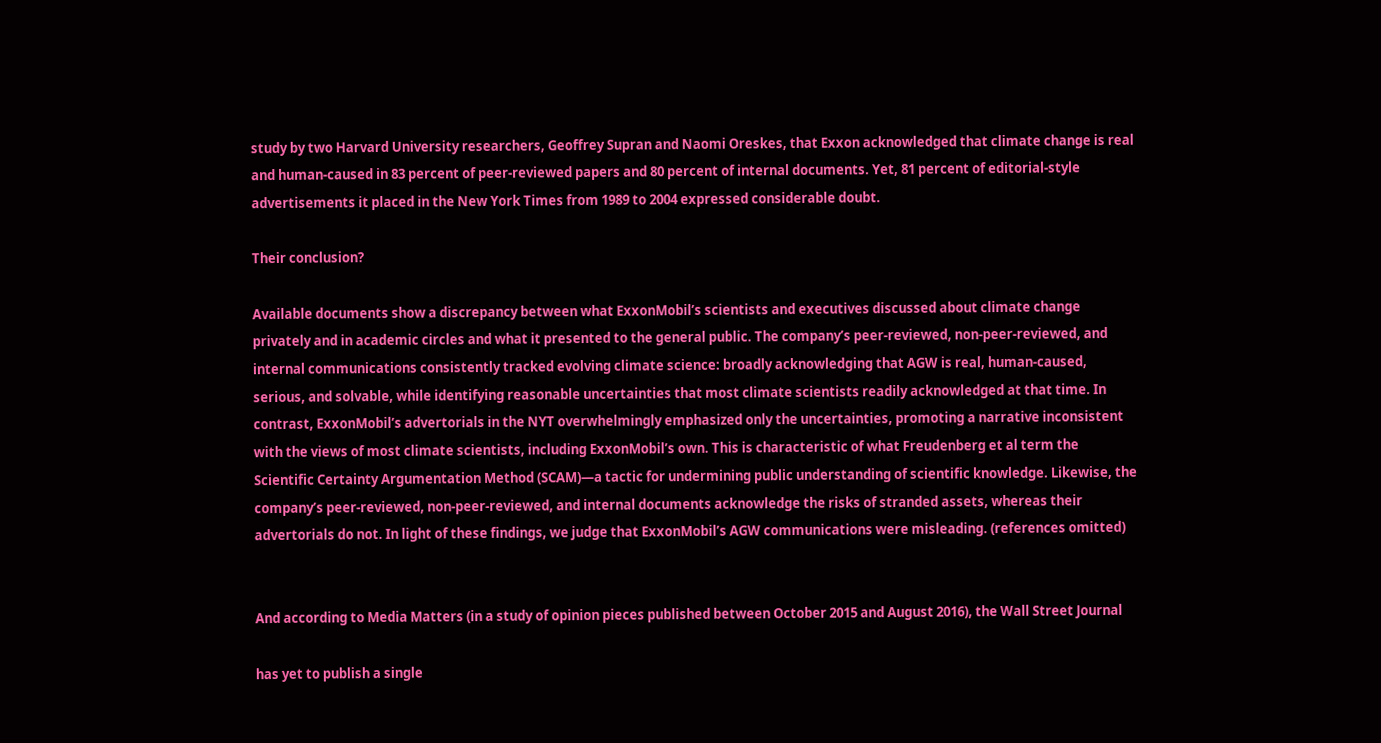study by two Harvard University researchers, Geoffrey Supran and Naomi Oreskes, that Exxon acknowledged that climate change is real and human-caused in 83 percent of peer-reviewed papers and 80 percent of internal documents. Yet, 81 percent of editorial-style advertisements it placed in the New York Times from 1989 to 2004 expressed considerable doubt.

Their conclusion?

Available documents show a discrepancy between what ExxonMobil’s scientists and executives discussed about climate change privately and in academic circles and what it presented to the general public. The company’s peer-reviewed, non-peer-reviewed, and internal communications consistently tracked evolving climate science: broadly acknowledging that AGW is real, human-caused, serious, and solvable, while identifying reasonable uncertainties that most climate scientists readily acknowledged at that time. In contrast, ExxonMobil’s advertorials in the NYT overwhelmingly emphasized only the uncertainties, promoting a narrative inconsistent with the views of most climate scientists, including ExxonMobil’s own. This is characteristic of what Freudenberg et al term the Scientific Certainty Argumentation Method (SCAM)—a tactic for undermining public understanding of scientific knowledge. Likewise, the company’s peer-reviewed, non-peer-reviewed, and internal documents acknowledge the risks of stranded assets, whereas their advertorials do not. In light of these findings, we judge that ExxonMobil’s AGW communications were misleading. (references omitted)


And according to Media Matters (in a study of opinion pieces published between October 2015 and August 2016), the Wall Street Journal

has yet to publish a single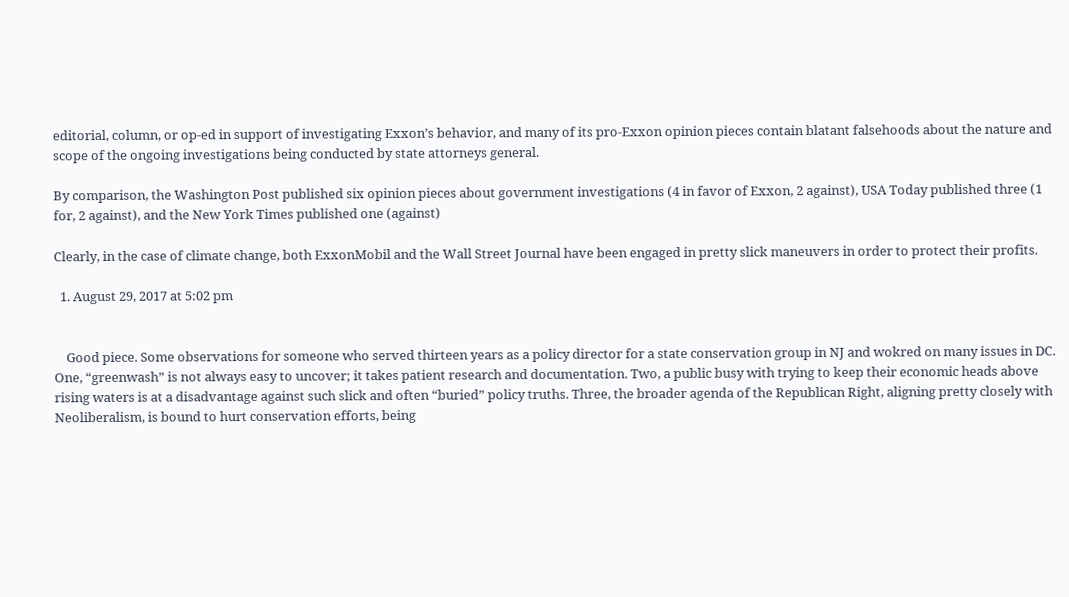editorial, column, or op-ed in support of investigating Exxon’s behavior, and many of its pro-Exxon opinion pieces contain blatant falsehoods about the nature and scope of the ongoing investigations being conducted by state attorneys general.

By comparison, the Washington Post published six opinion pieces about government investigations (4 in favor of Exxon, 2 against), USA Today published three (1 for, 2 against), and the New York Times published one (against)

Clearly, in the case of climate change, both ExxonMobil and the Wall Street Journal have been engaged in pretty slick maneuvers in order to protect their profits.

  1. August 29, 2017 at 5:02 pm


    Good piece. Some observations for someone who served thirteen years as a policy director for a state conservation group in NJ and wokred on many issues in DC. One, “greenwash” is not always easy to uncover; it takes patient research and documentation. Two, a public busy with trying to keep their economic heads above rising waters is at a disadvantage against such slick and often “buried” policy truths. Three, the broader agenda of the Republican Right, aligning pretty closely with Neoliberalism, is bound to hurt conservation efforts, being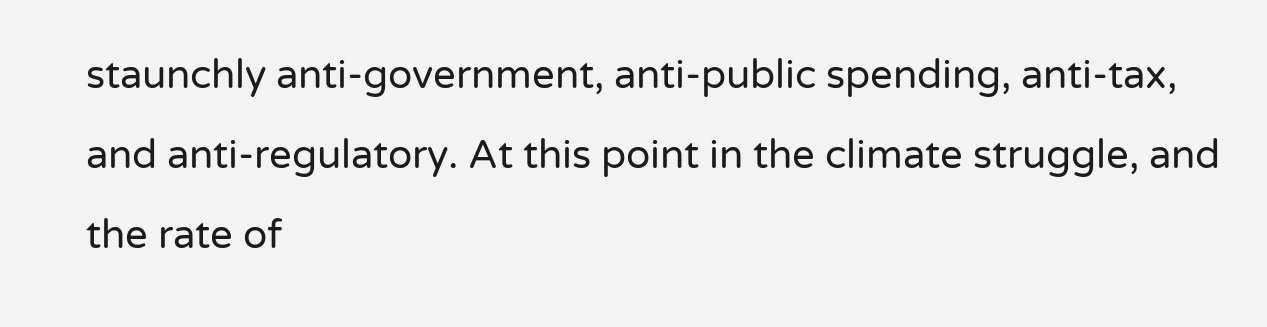staunchly anti-government, anti-public spending, anti-tax, and anti-regulatory. At this point in the climate struggle, and the rate of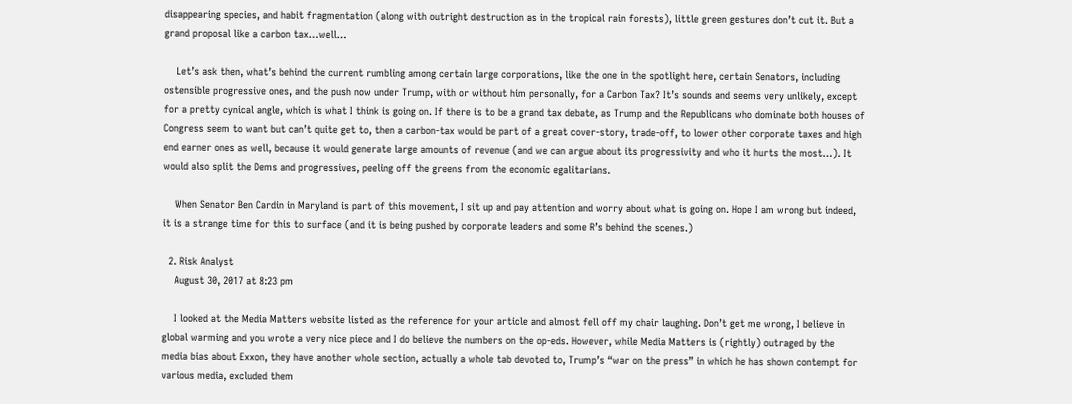disappearing species, and habit fragmentation (along with outright destruction as in the tropical rain forests), little green gestures don’t cut it. But a grand proposal like a carbon tax…well…

    Let’s ask then, what’s behind the current rumbling among certain large corporations, like the one in the spotlight here, certain Senators, including ostensible progressive ones, and the push now under Trump, with or without him personally, for a Carbon Tax? It’s sounds and seems very unlikely, except for a pretty cynical angle, which is what I think is going on. If there is to be a grand tax debate, as Trump and the Republicans who dominate both houses of Congress seem to want but can’t quite get to, then a carbon-tax would be part of a great cover-story, trade-off, to lower other corporate taxes and high end earner ones as well, because it would generate large amounts of revenue (and we can argue about its progressivity and who it hurts the most…). It would also split the Dems and progressives, peeling off the greens from the economic egalitarians.

    When Senator Ben Cardin in Maryland is part of this movement, I sit up and pay attention and worry about what is going on. Hope I am wrong but indeed, it is a strange time for this to surface (and it is being pushed by corporate leaders and some R’s behind the scenes.)

  2. Risk Analyst
    August 30, 2017 at 8:23 pm

    I looked at the Media Matters website listed as the reference for your article and almost fell off my chair laughing. Don’t get me wrong, I believe in global warming and you wrote a very nice piece and I do believe the numbers on the op-eds. However, while Media Matters is (rightly) outraged by the media bias about Exxon, they have another whole section, actually a whole tab devoted to, Trump’s “war on the press” in which he has shown contempt for various media, excluded them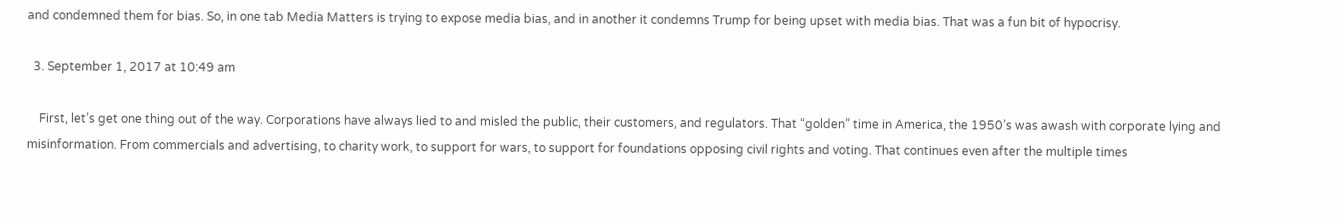and condemned them for bias. So, in one tab Media Matters is trying to expose media bias, and in another it condemns Trump for being upset with media bias. That was a fun bit of hypocrisy.

  3. September 1, 2017 at 10:49 am

    First, let’s get one thing out of the way. Corporations have always lied to and misled the public, their customers, and regulators. That “golden” time in America, the 1950’s was awash with corporate lying and misinformation. From commercials and advertising, to charity work, to support for wars, to support for foundations opposing civil rights and voting. That continues even after the multiple times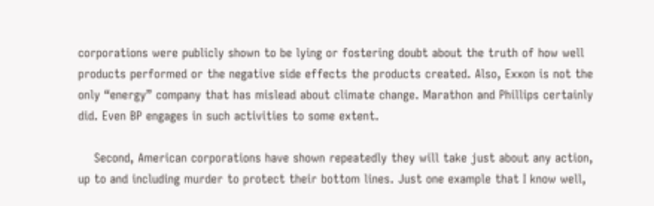corporations were publicly shown to be lying or fostering doubt about the truth of how well products performed or the negative side effects the products created. Also, Exxon is not the only “energy” company that has mislead about climate change. Marathon and Phillips certainly did. Even BP engages in such activities to some extent.

    Second, American corporations have shown repeatedly they will take just about any action, up to and including murder to protect their bottom lines. Just one example that I know well,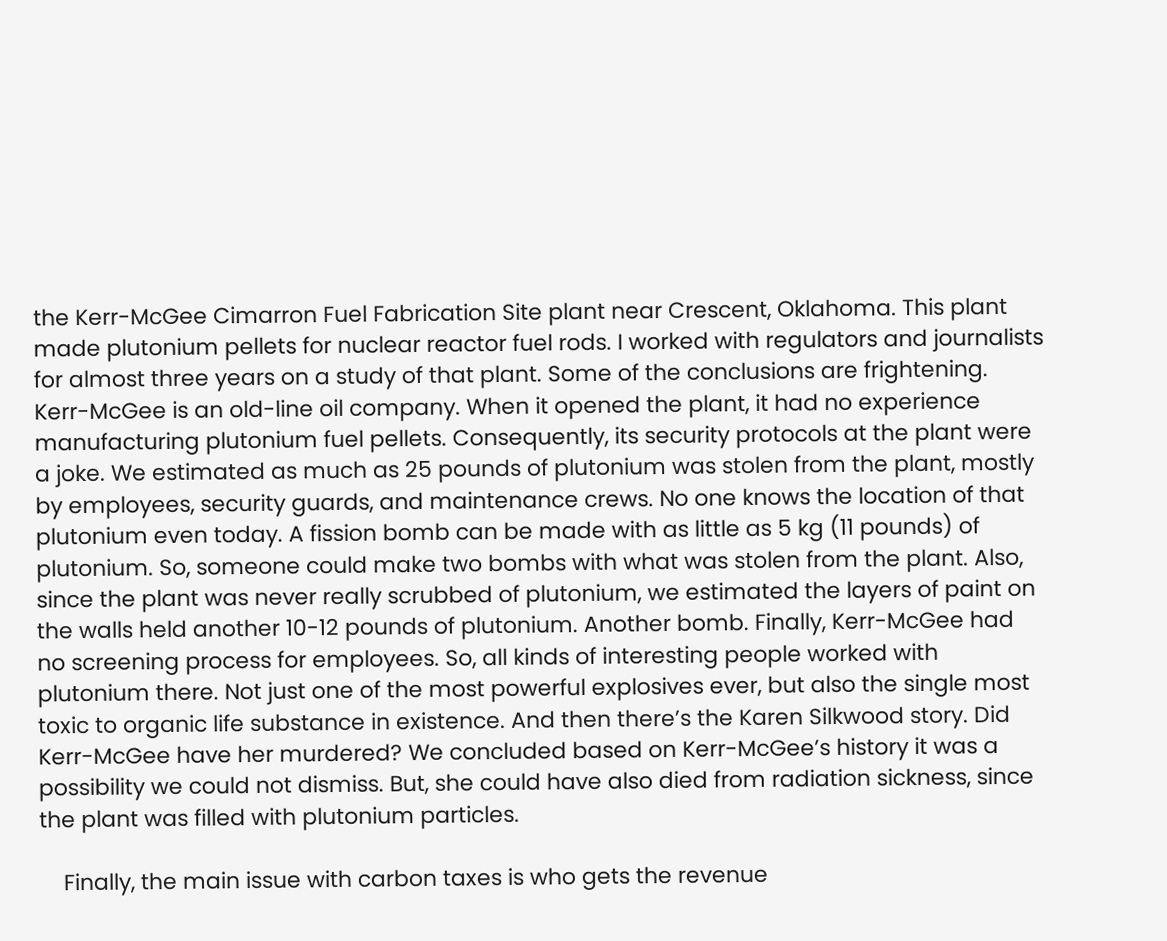the Kerr-McGee Cimarron Fuel Fabrication Site plant near Crescent, Oklahoma. This plant made plutonium pellets for nuclear reactor fuel rods. I worked with regulators and journalists for almost three years on a study of that plant. Some of the conclusions are frightening. Kerr-McGee is an old-line oil company. When it opened the plant, it had no experience manufacturing plutonium fuel pellets. Consequently, its security protocols at the plant were a joke. We estimated as much as 25 pounds of plutonium was stolen from the plant, mostly by employees, security guards, and maintenance crews. No one knows the location of that plutonium even today. A fission bomb can be made with as little as 5 kg (11 pounds) of plutonium. So, someone could make two bombs with what was stolen from the plant. Also, since the plant was never really scrubbed of plutonium, we estimated the layers of paint on the walls held another 10-12 pounds of plutonium. Another bomb. Finally, Kerr-McGee had no screening process for employees. So, all kinds of interesting people worked with plutonium there. Not just one of the most powerful explosives ever, but also the single most toxic to organic life substance in existence. And then there’s the Karen Silkwood story. Did Kerr-McGee have her murdered? We concluded based on Kerr-McGee’s history it was a possibility we could not dismiss. But, she could have also died from radiation sickness, since the plant was filled with plutonium particles.

    Finally, the main issue with carbon taxes is who gets the revenue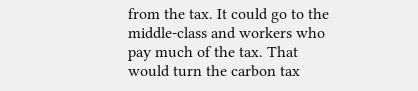from the tax. It could go to the middle-class and workers who pay much of the tax. That would turn the carbon tax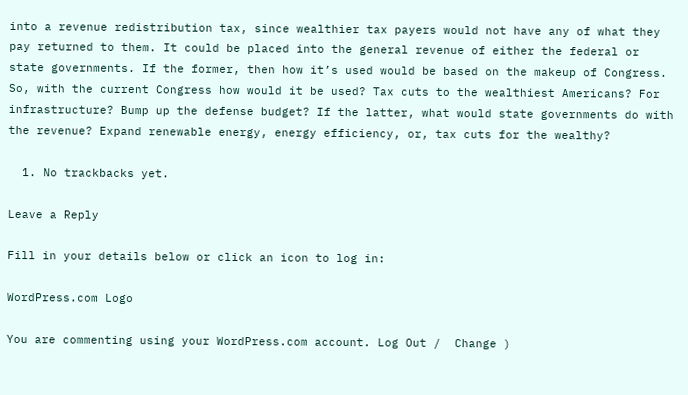into a revenue redistribution tax, since wealthier tax payers would not have any of what they pay returned to them. It could be placed into the general revenue of either the federal or state governments. If the former, then how it’s used would be based on the makeup of Congress. So, with the current Congress how would it be used? Tax cuts to the wealthiest Americans? For infrastructure? Bump up the defense budget? If the latter, what would state governments do with the revenue? Expand renewable energy, energy efficiency, or, tax cuts for the wealthy?

  1. No trackbacks yet.

Leave a Reply

Fill in your details below or click an icon to log in:

WordPress.com Logo

You are commenting using your WordPress.com account. Log Out /  Change )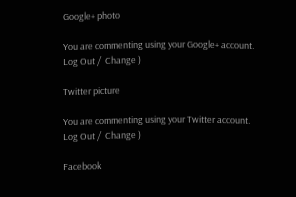Google+ photo

You are commenting using your Google+ account. Log Out /  Change )

Twitter picture

You are commenting using your Twitter account. Log Out /  Change )

Facebook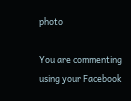photo

You are commenting using your Facebook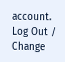account. Log Out /  Change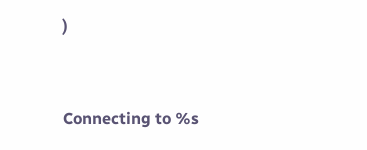)


Connecting to %s